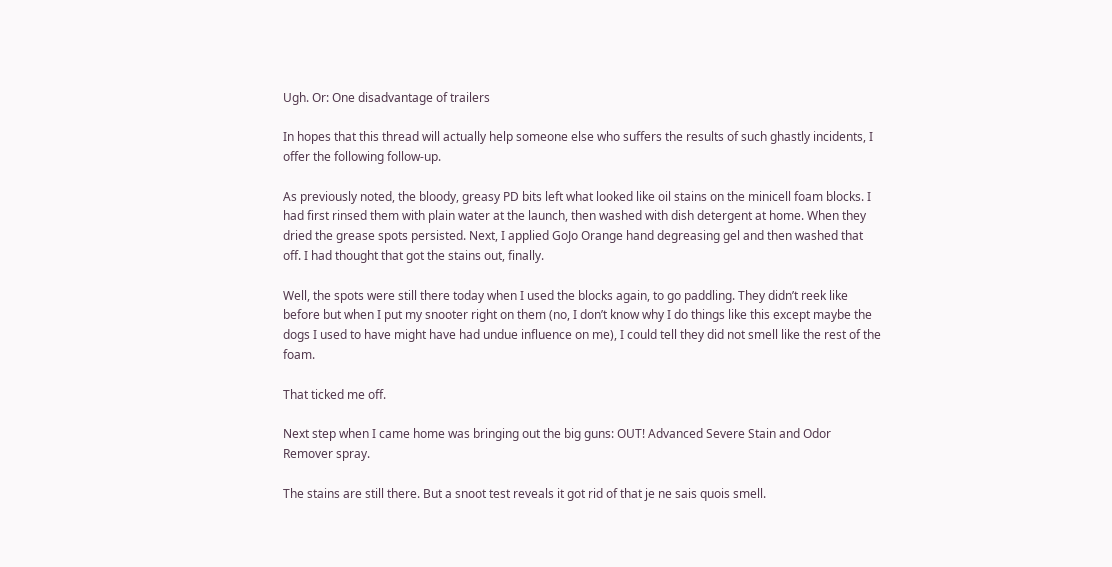Ugh. Or: One disadvantage of trailers

In hopes that this thread will actually help someone else who suffers the results of such ghastly incidents, I offer the following follow-up.

As previously noted, the bloody, greasy PD bits left what looked like oil stains on the minicell foam blocks. I had first rinsed them with plain water at the launch, then washed with dish detergent at home. When they dried the grease spots persisted. Next, I applied GoJo Orange hand degreasing gel and then washed that off. I had thought that got the stains out, finally.

Well, the spots were still there today when I used the blocks again, to go paddling. They didn’t reek like before but when I put my snooter right on them (no, I don’t know why I do things like this except maybe the dogs I used to have might have had undue influence on me), I could tell they did not smell like the rest of the foam.

That ticked me off.

Next step when I came home was bringing out the big guns: OUT! Advanced Severe Stain and Odor Remover spray.

The stains are still there. But a snoot test reveals it got rid of that je ne sais quois smell.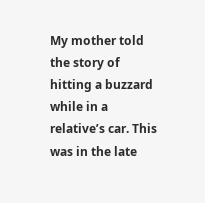My mother told the story of hitting a buzzard while in a relative’s car. This was in the late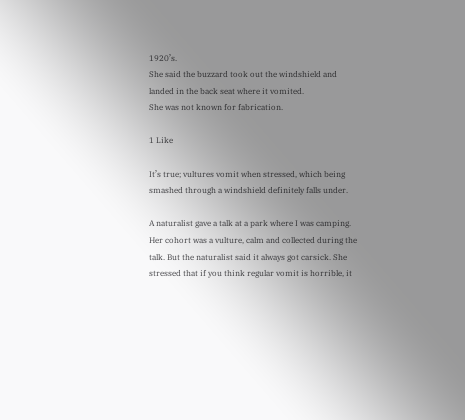1920’s.
She said the buzzard took out the windshield and landed in the back seat where it vomited.
She was not known for fabrication.

1 Like

It’s true; vultures vomit when stressed, which being smashed through a windshield definitely falls under.

A naturalist gave a talk at a park where I was camping. Her cohort was a vulture, calm and collected during the talk. But the naturalist said it always got carsick. She stressed that if you think regular vomit is horrible, it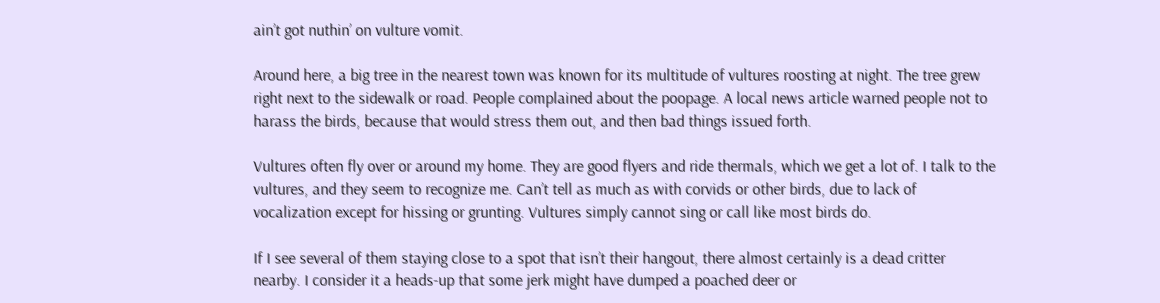ain’t got nuthin’ on vulture vomit.

Around here, a big tree in the nearest town was known for its multitude of vultures roosting at night. The tree grew right next to the sidewalk or road. People complained about the poopage. A local news article warned people not to harass the birds, because that would stress them out, and then bad things issued forth.

Vultures often fly over or around my home. They are good flyers and ride thermals, which we get a lot of. I talk to the vultures, and they seem to recognize me. Can’t tell as much as with corvids or other birds, due to lack of vocalization except for hissing or grunting. Vultures simply cannot sing or call like most birds do.

If I see several of them staying close to a spot that isn’t their hangout, there almost certainly is a dead critter nearby. I consider it a heads-up that some jerk might have dumped a poached deer or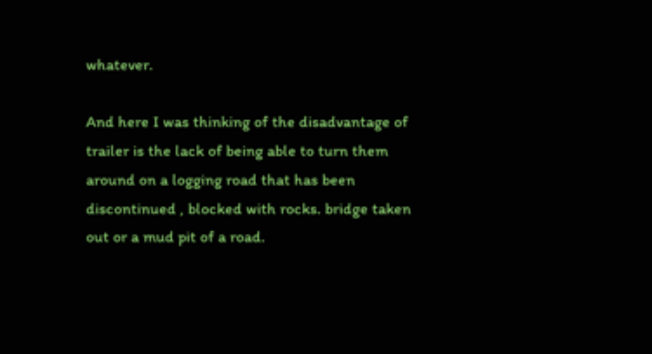whatever.

And here I was thinking of the disadvantage of trailer is the lack of being able to turn them around on a logging road that has been discontinued , blocked with rocks. bridge taken out or a mud pit of a road.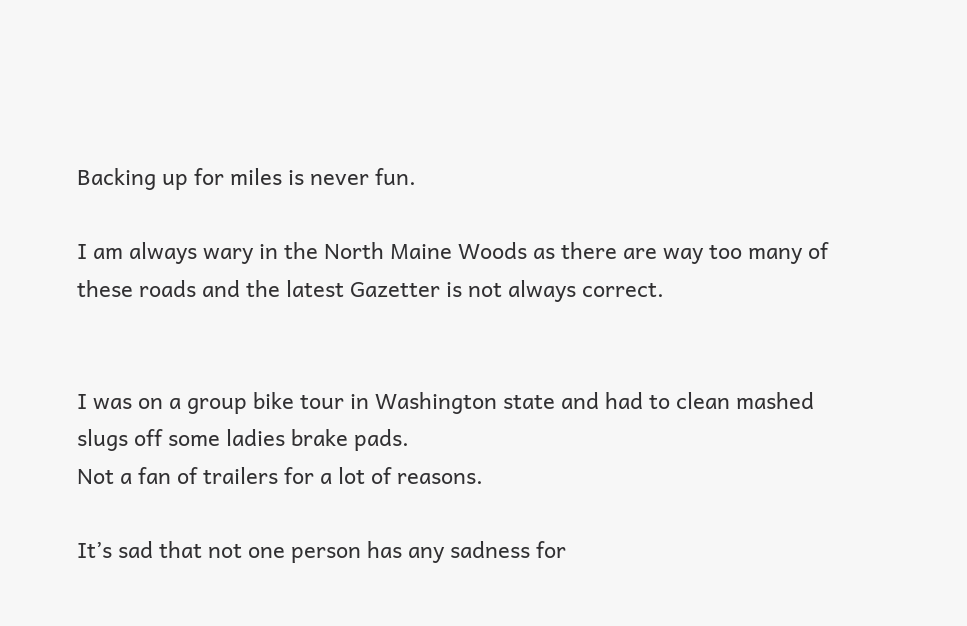Backing up for miles is never fun.

I am always wary in the North Maine Woods as there are way too many of these roads and the latest Gazetter is not always correct.


I was on a group bike tour in Washington state and had to clean mashed slugs off some ladies brake pads.
Not a fan of trailers for a lot of reasons.

It’s sad that not one person has any sadness for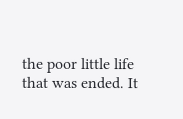the poor little life that was ended. It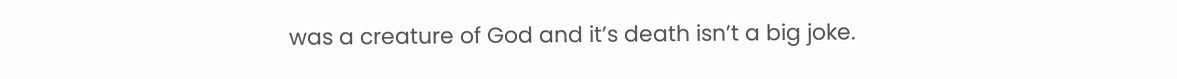was a creature of God and it’s death isn’t a big joke.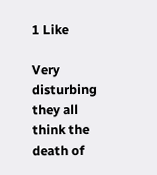1 Like

Very disturbing they all think the death of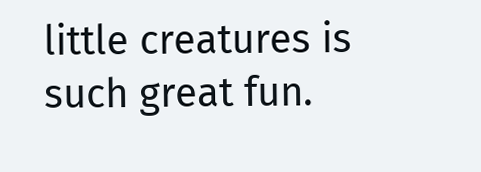little creatures is such great fun.